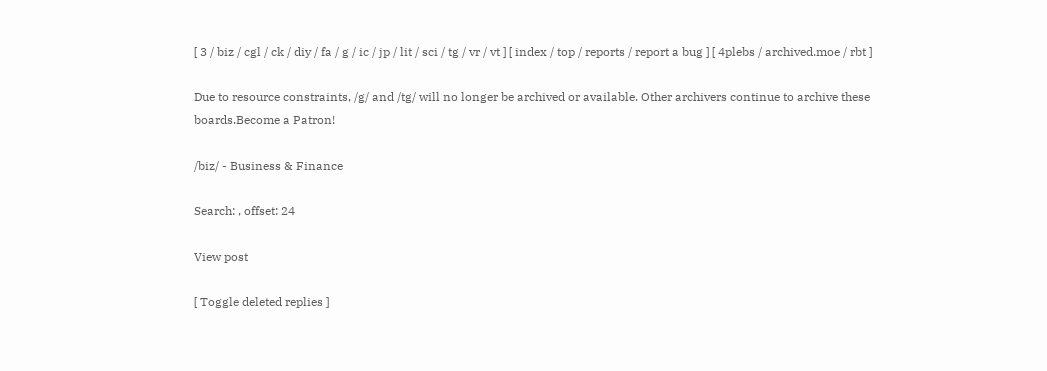[ 3 / biz / cgl / ck / diy / fa / g / ic / jp / lit / sci / tg / vr / vt ] [ index / top / reports / report a bug ] [ 4plebs / archived.moe / rbt ]

Due to resource constraints, /g/ and /tg/ will no longer be archived or available. Other archivers continue to archive these boards.Become a Patron!

/biz/ - Business & Finance

Search: , offset: 24

View post

[ Toggle deleted replies ]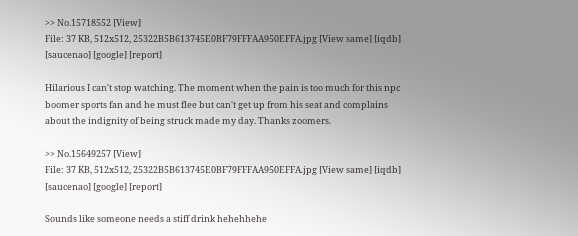>> No.15718552 [View]
File: 37 KB, 512x512, 25322B5B613745E0BF79FFFAA950EFFA.jpg [View same] [iqdb] [saucenao] [google] [report]

Hilarious I can't stop watching. The moment when the pain is too much for this npc boomer sports fan and he must flee but can't get up from his seat and complains about the indignity of being struck made my day. Thanks zoomers.

>> No.15649257 [View]
File: 37 KB, 512x512, 25322B5B613745E0BF79FFFAA950EFFA.jpg [View same] [iqdb] [saucenao] [google] [report]

Sounds like someone needs a stiff drink hehehhehe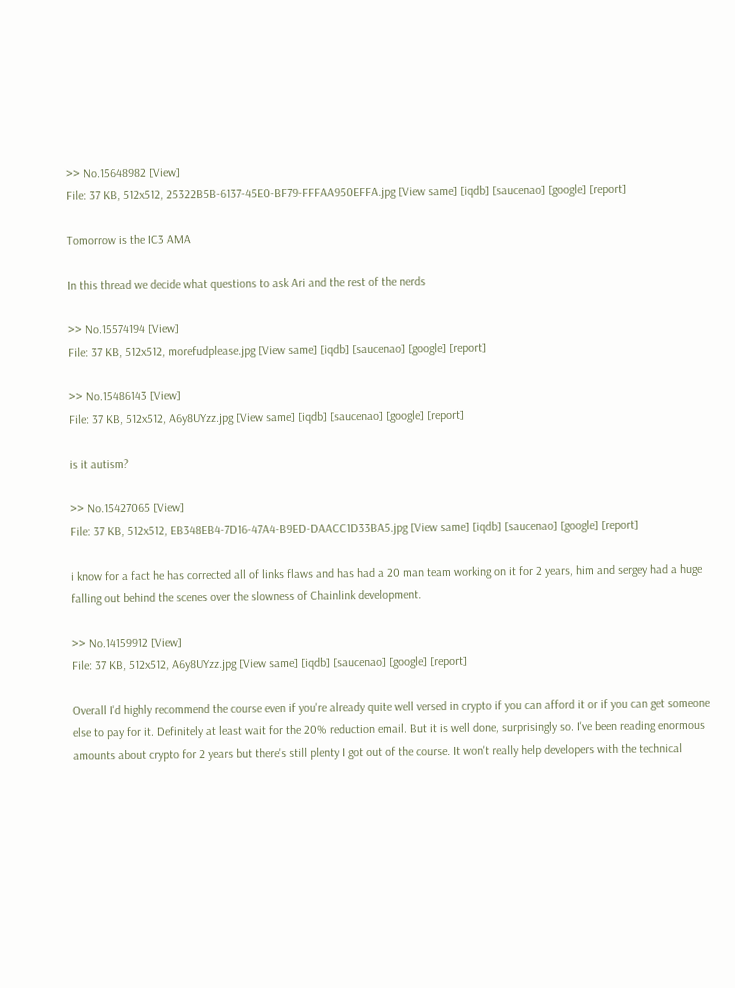>> No.15648982 [View]
File: 37 KB, 512x512, 25322B5B-6137-45E0-BF79-FFFAA950EFFA.jpg [View same] [iqdb] [saucenao] [google] [report]

Tomorrow is the IC3 AMA

In this thread we decide what questions to ask Ari and the rest of the nerds

>> No.15574194 [View]
File: 37 KB, 512x512, morefudplease.jpg [View same] [iqdb] [saucenao] [google] [report]

>> No.15486143 [View]
File: 37 KB, 512x512, A6y8UYzz.jpg [View same] [iqdb] [saucenao] [google] [report]

is it autism?

>> No.15427065 [View]
File: 37 KB, 512x512, EB348EB4-7D16-47A4-B9ED-DAACC1D33BA5.jpg [View same] [iqdb] [saucenao] [google] [report]

i know for a fact he has corrected all of links flaws and has had a 20 man team working on it for 2 years, him and sergey had a huge falling out behind the scenes over the slowness of Chainlink development.

>> No.14159912 [View]
File: 37 KB, 512x512, A6y8UYzz.jpg [View same] [iqdb] [saucenao] [google] [report]

Overall I'd highly recommend the course even if you're already quite well versed in crypto if you can afford it or if you can get someone else to pay for it. Definitely at least wait for the 20% reduction email. But it is well done, surprisingly so. I've been reading enormous amounts about crypto for 2 years but there's still plenty I got out of the course. It won't really help developers with the technical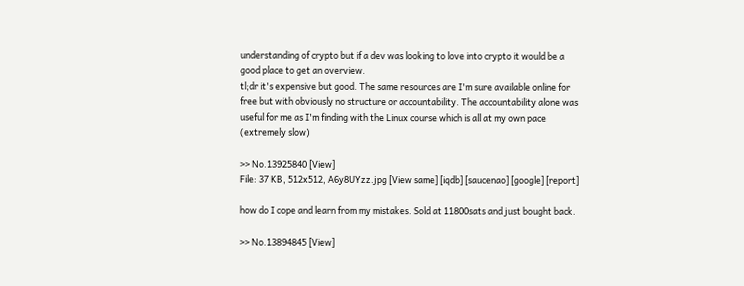understanding of crypto but if a dev was looking to love into crypto it would be a good place to get an overview.
tl;dr it's expensive but good. The same resources are I'm sure available online for free but with obviously no structure or accountability. The accountability alone was useful for me as I'm finding with the Linux course which is all at my own pace (extremely slow)

>> No.13925840 [View]
File: 37 KB, 512x512, A6y8UYzz.jpg [View same] [iqdb] [saucenao] [google] [report]

how do I cope and learn from my mistakes. Sold at 11800sats and just bought back.

>> No.13894845 [View]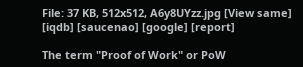File: 37 KB, 512x512, A6y8UYzz.jpg [View same] [iqdb] [saucenao] [google] [report]

The term "Proof of Work" or PoW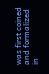was first coined and formalized in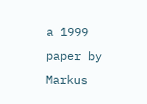a 1999 paper by Markus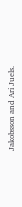Jakobsson and Ari Juels.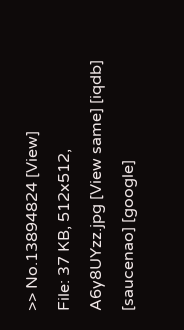>> No.13894824 [View]
File: 37 KB, 512x512, A6y8UYzz.jpg [View same] [iqdb] [saucenao] [google]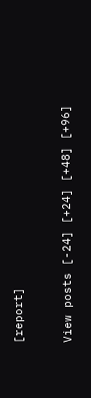[report]


View posts [-24] [+24] [+48] [+96]